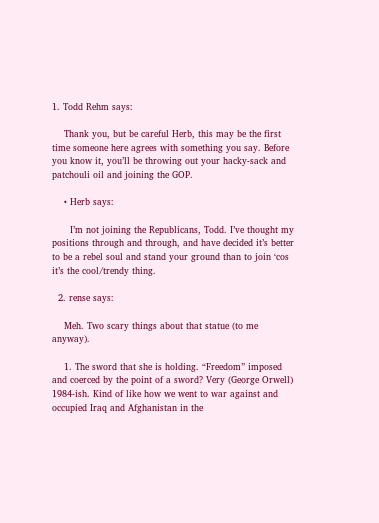1. Todd Rehm says:

    Thank you, but be careful Herb, this may be the first time someone here agrees with something you say. Before you know it, you’ll be throwing out your hacky-sack and patchouli oil and joining the GOP.

    • Herb says:

      I’m not joining the Republicans, Todd. I’ve thought my positions through and through, and have decided it’s better to be a rebel soul and stand your ground than to join ‘cos it’s the cool/trendy thing.

  2. rense says:

    Meh. Two scary things about that statue (to me anyway).

    1. The sword that she is holding. “Freedom” imposed and coerced by the point of a sword? Very (George Orwell) 1984-ish. Kind of like how we went to war against and occupied Iraq and Afghanistan in the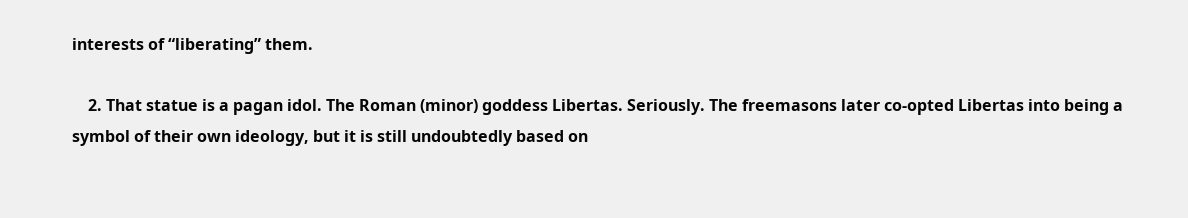interests of “liberating” them.

    2. That statue is a pagan idol. The Roman (minor) goddess Libertas. Seriously. The freemasons later co-opted Libertas into being a symbol of their own ideology, but it is still undoubtedly based on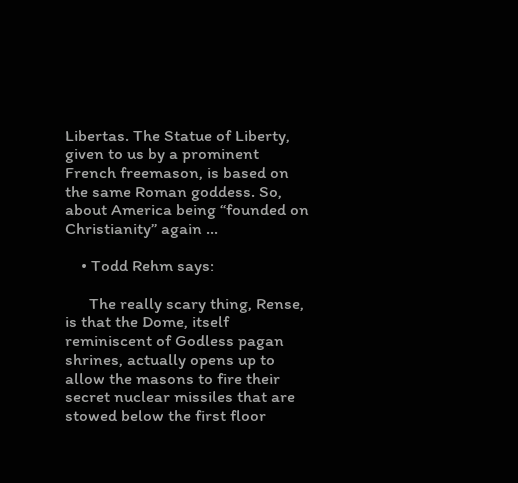Libertas. The Statue of Liberty, given to us by a prominent French freemason, is based on the same Roman goddess. So, about America being “founded on Christianity” again …

    • Todd Rehm says:

      The really scary thing, Rense, is that the Dome, itself reminiscent of Godless pagan shrines, actually opens up to allow the masons to fire their secret nuclear missiles that are stowed below the first floor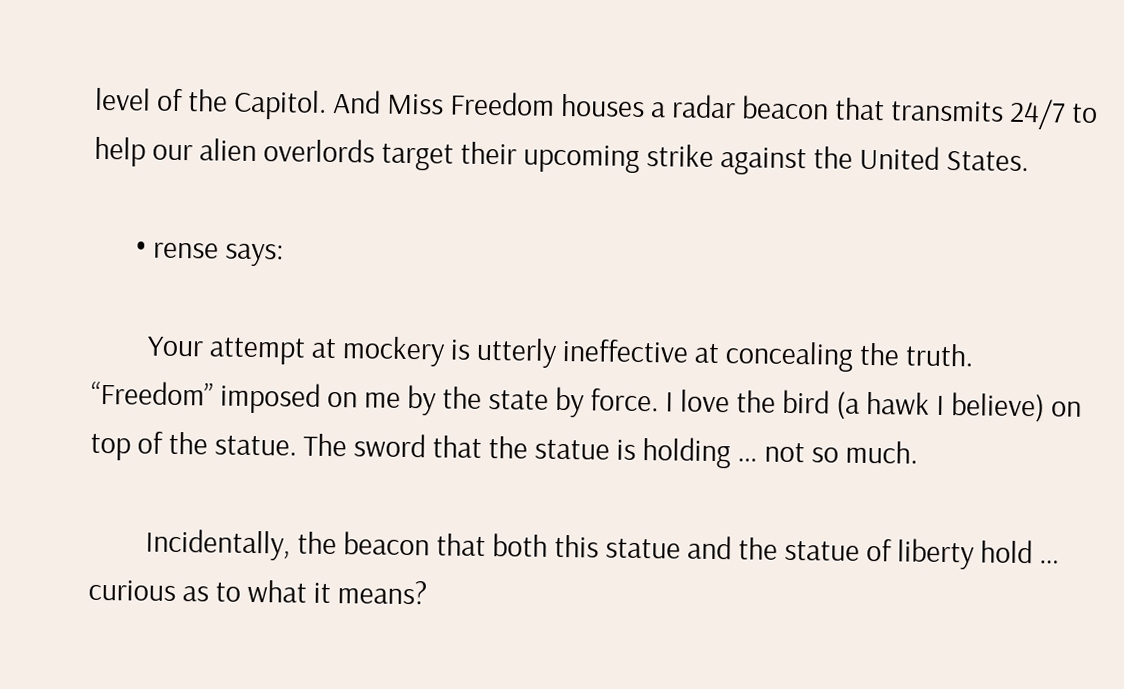level of the Capitol. And Miss Freedom houses a radar beacon that transmits 24/7 to help our alien overlords target their upcoming strike against the United States.

      • rense says:

        Your attempt at mockery is utterly ineffective at concealing the truth. “Freedom” imposed on me by the state by force. I love the bird (a hawk I believe) on top of the statue. The sword that the statue is holding … not so much.

        Incidentally, the beacon that both this statue and the statue of liberty hold … curious as to what it means?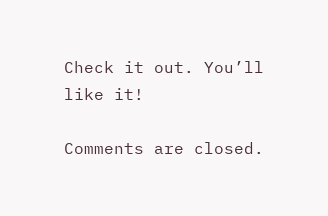Check it out. You’ll like it!

Comments are closed.